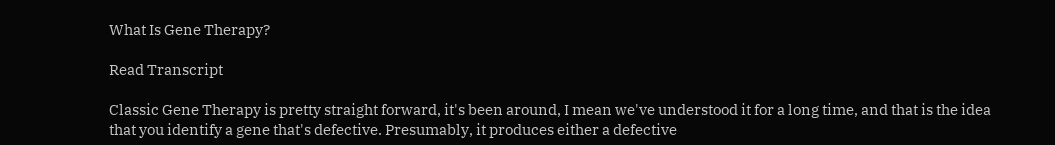What Is Gene Therapy?

Read Transcript

Classic Gene Therapy is pretty straight forward, it's been around, I mean we've understood it for a long time, and that is the idea that you identify a gene that's defective. Presumably, it produces either a defective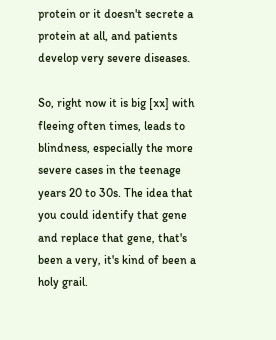protein or it doesn't secrete a protein at all, and patients develop very severe diseases.

So, right now it is big [xx] with fleeing often times, leads to blindness, especially the more severe cases in the teenage years 20 to 30s. The idea that you could identify that gene and replace that gene, that's been a very, it's kind of been a holy grail.